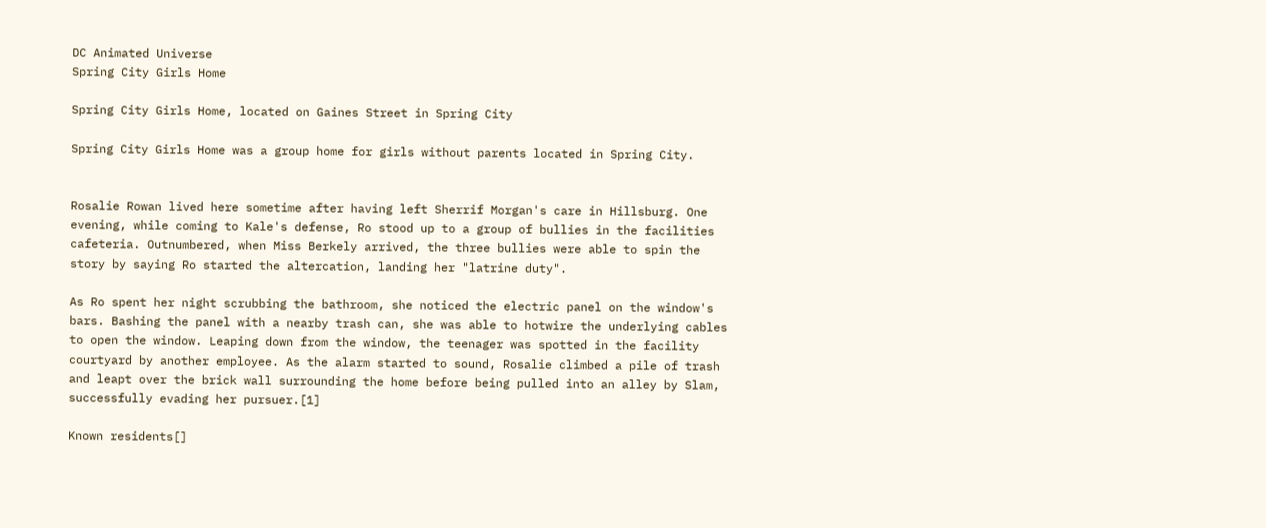DC Animated Universe
Spring City Girls Home

Spring City Girls Home, located on Gaines Street in Spring City

Spring City Girls Home was a group home for girls without parents located in Spring City.


Rosalie Rowan lived here sometime after having left Sherrif Morgan's care in Hillsburg. One evening, while coming to Kale's defense, Ro stood up to a group of bullies in the facilities cafeteria. Outnumbered, when Miss Berkely arrived, the three bullies were able to spin the story by saying Ro started the altercation, landing her "latrine duty".

As Ro spent her night scrubbing the bathroom, she noticed the electric panel on the window's bars. Bashing the panel with a nearby trash can, she was able to hotwire the underlying cables to open the window. Leaping down from the window, the teenager was spotted in the facility courtyard by another employee. As the alarm started to sound, Rosalie climbed a pile of trash and leapt over the brick wall surrounding the home before being pulled into an alley by Slam, successfully evading her pursuer.[1]

Known residents[]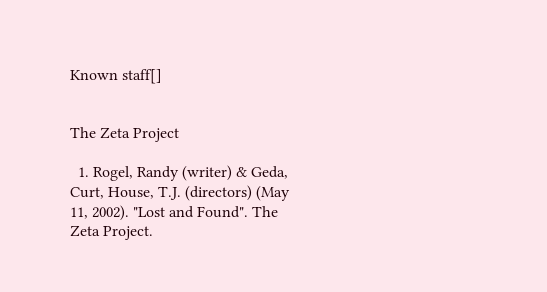Known staff[]


The Zeta Project

  1. Rogel, Randy (writer) & Geda, Curt, House, T.J. (directors) (May 11, 2002). "Lost and Found". The Zeta Project.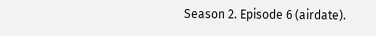Season 2. Episode 6 (airdate).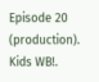Episode 20 (production). Kids WB!.